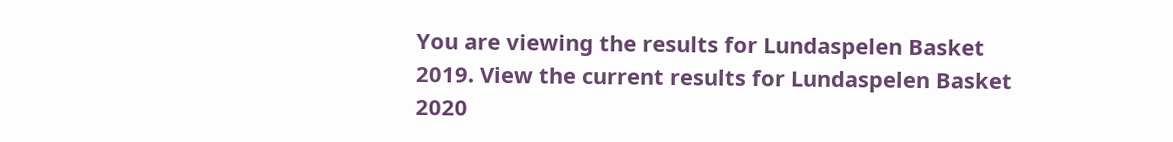You are viewing the results for Lundaspelen Basket 2019. View the current results for Lundaspelen Basket 2020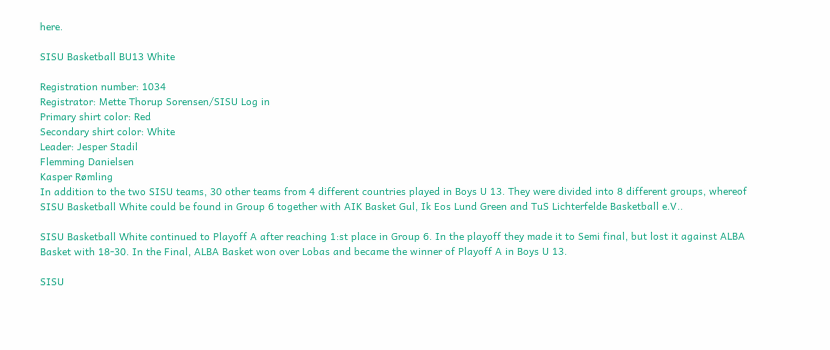here.

SISU Basketball BU13 White

Registration number: 1034
Registrator: Mette Thorup Sorensen/SISU Log in
Primary shirt color: Red
Secondary shirt color: White
Leader: Jesper Stadil
Flemming Danielsen
Kasper Rømling
In addition to the two SISU teams, 30 other teams from 4 different countries played in Boys U 13. They were divided into 8 different groups, whereof SISU Basketball White could be found in Group 6 together with AIK Basket Gul, Ik Eos Lund Green and TuS Lichterfelde Basketball e.V..

SISU Basketball White continued to Playoff A after reaching 1:st place in Group 6. In the playoff they made it to Semi final, but lost it against ALBA Basket with 18-30. In the Final, ALBA Basket won over Lobas and became the winner of Playoff A in Boys U 13.

SISU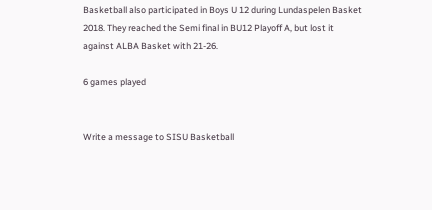Basketball also participated in Boys U 12 during Lundaspelen Basket 2018. They reached the Semi final in BU12 Playoff A, but lost it against ALBA Basket with 21-26.

6 games played


Write a message to SISU Basketball